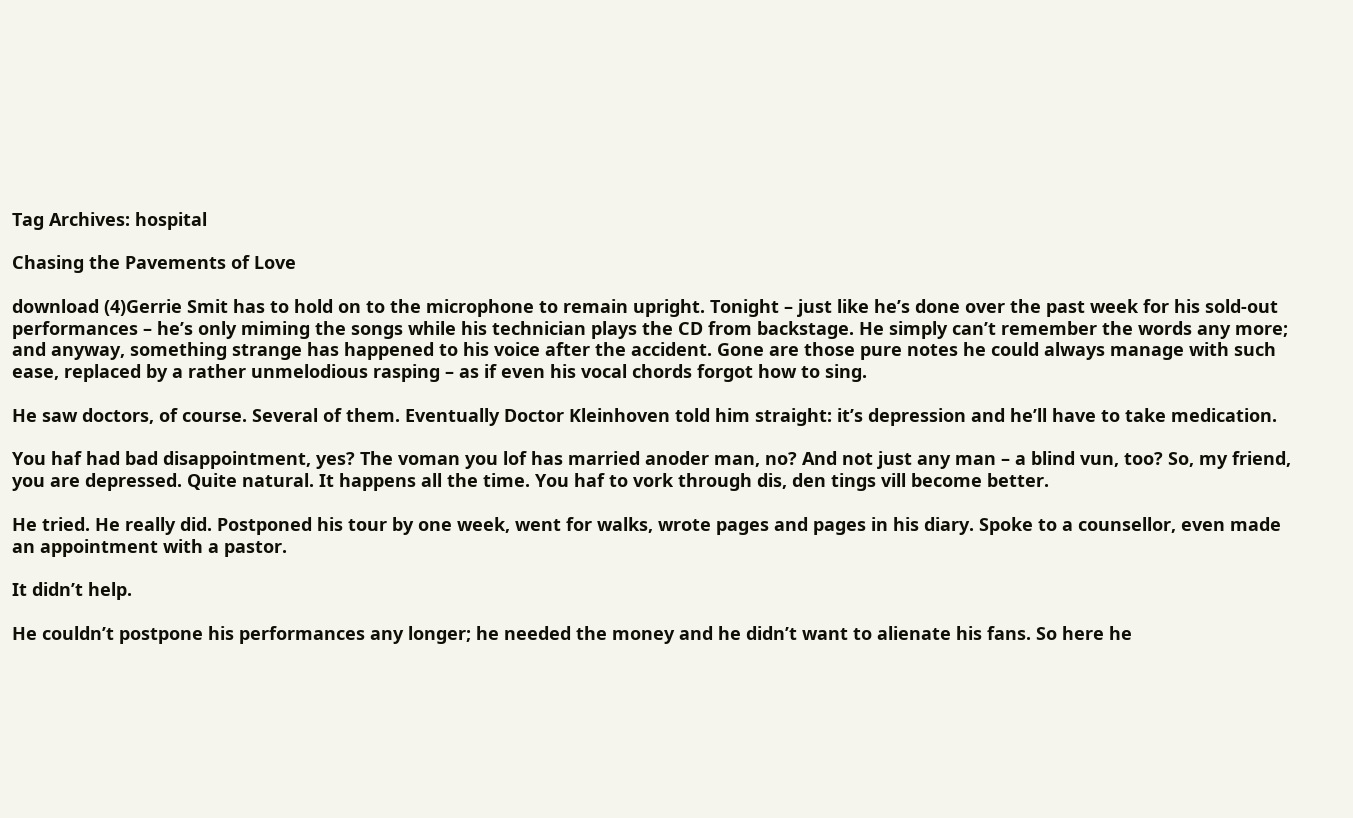Tag Archives: hospital

Chasing the Pavements of Love

download (4)Gerrie Smit has to hold on to the microphone to remain upright. Tonight – just like he’s done over the past week for his sold-out performances – he’s only miming the songs while his technician plays the CD from backstage. He simply can’t remember the words any more; and anyway, something strange has happened to his voice after the accident. Gone are those pure notes he could always manage with such ease, replaced by a rather unmelodious rasping – as if even his vocal chords forgot how to sing.

He saw doctors, of course. Several of them. Eventually Doctor Kleinhoven told him straight: it’s depression and he’ll have to take medication.

You haf had bad disappointment, yes? The voman you lof has married anoder man, no? And not just any man – a blind vun, too? So, my friend, you are depressed. Quite natural. It happens all the time. You haf to vork through dis, den tings vill become better.

He tried. He really did. Postponed his tour by one week, went for walks, wrote pages and pages in his diary. Spoke to a counsellor, even made an appointment with a pastor.

It didn’t help.

He couldn’t postpone his performances any longer; he needed the money and he didn’t want to alienate his fans. So here he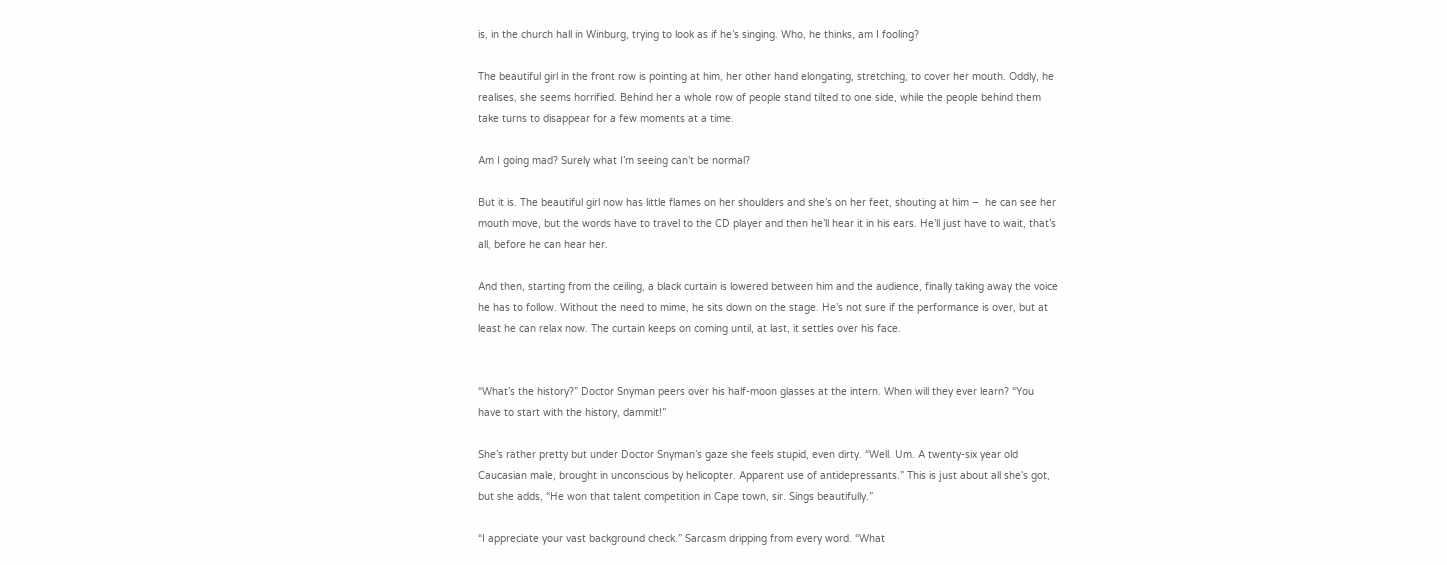is, in the church hall in Winburg, trying to look as if he’s singing. Who, he thinks, am I fooling?

The beautiful girl in the front row is pointing at him, her other hand elongating, stretching, to cover her mouth. Oddly, he realises, she seems horrified. Behind her a whole row of people stand tilted to one side, while the people behind them take turns to disappear for a few moments at a time.

Am I going mad? Surely what I’m seeing can’t be normal?

But it is. The beautiful girl now has little flames on her shoulders and she’s on her feet, shouting at him –  he can see her mouth move, but the words have to travel to the CD player and then he’ll hear it in his ears. He’ll just have to wait, that’s all, before he can hear her.

And then, starting from the ceiling, a black curtain is lowered between him and the audience, finally taking away the voice he has to follow. Without the need to mime, he sits down on the stage. He’s not sure if the performance is over, but at least he can relax now. The curtain keeps on coming until, at last, it settles over his face.


“What’s the history?” Doctor Snyman peers over his half-moon glasses at the intern. When will they ever learn? “You have to start with the history, dammit!”

She’s rather pretty but under Doctor Snyman’s gaze she feels stupid, even dirty. “Well. Um. A twenty-six year old Caucasian male, brought in unconscious by helicopter. Apparent use of antidepressants.” This is just about all she’s got, but she adds, “He won that talent competition in Cape town, sir. Sings beautifully.”

“I appreciate your vast background check.” Sarcasm dripping from every word. “What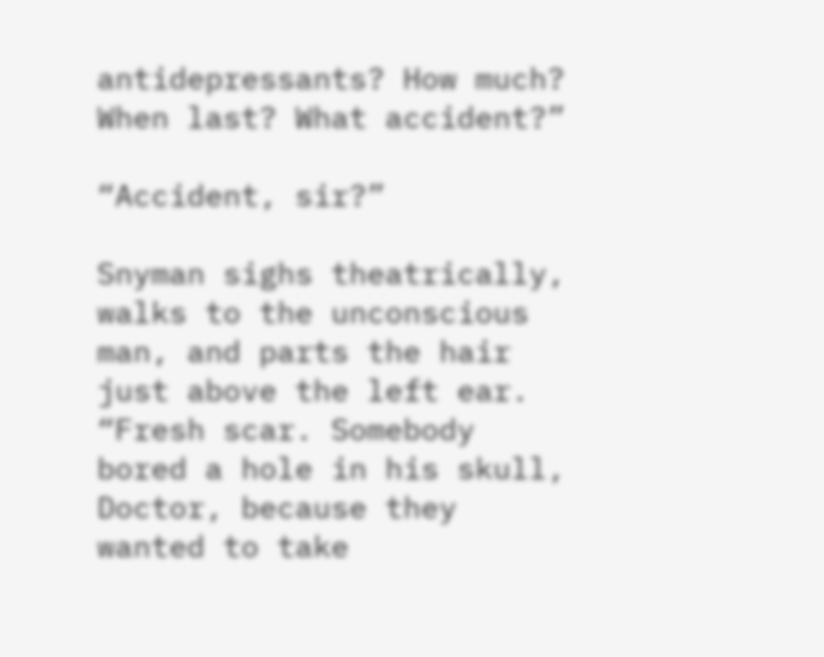antidepressants? How much? When last? What accident?”

“Accident, sir?”

Snyman sighs theatrically, walks to the unconscious man, and parts the hair just above the left ear. “Fresh scar. Somebody bored a hole in his skull, Doctor, because they wanted to take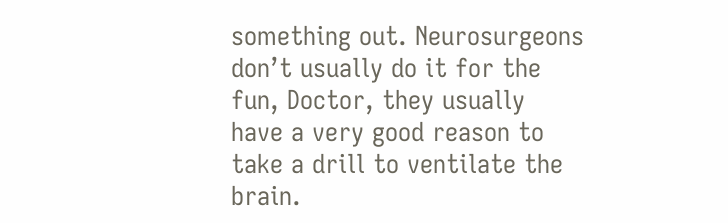something out. Neurosurgeons don’t usually do it for the fun, Doctor, they usually have a very good reason to take a drill to ventilate the brain.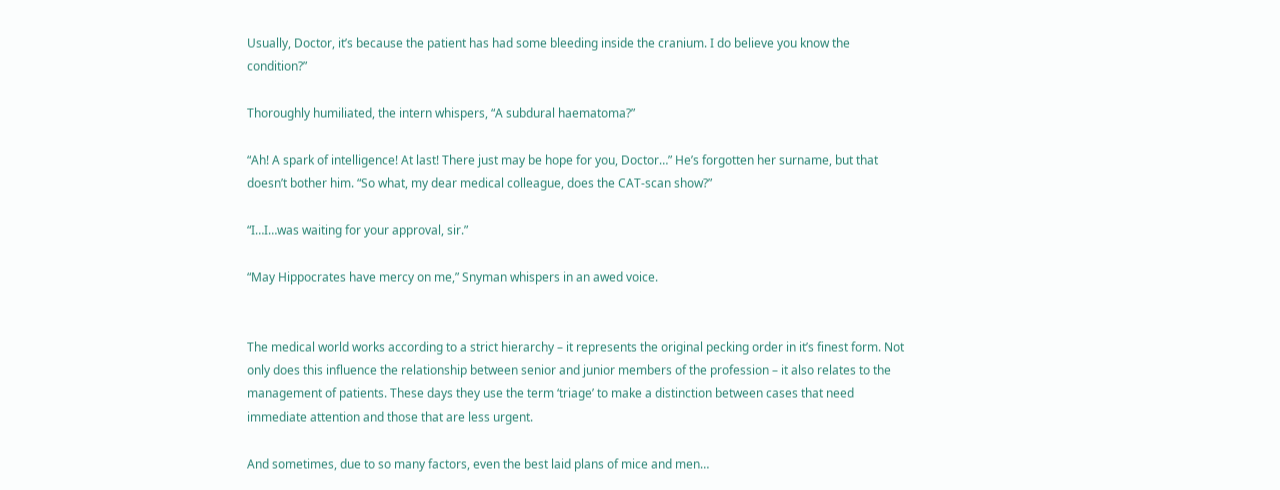Usually, Doctor, it’s because the patient has had some bleeding inside the cranium. I do believe you know the condition?”

Thoroughly humiliated, the intern whispers, “A subdural haematoma?”

“Ah! A spark of intelligence! At last! There just may be hope for you, Doctor…” He’s forgotten her surname, but that doesn’t bother him. “So what, my dear medical colleague, does the CAT-scan show?”

“I…I…was waiting for your approval, sir.”

“May Hippocrates have mercy on me,” Snyman whispers in an awed voice.


The medical world works according to a strict hierarchy – it represents the original pecking order in it’s finest form. Not only does this influence the relationship between senior and junior members of the profession – it also relates to the management of patients. These days they use the term ‘triage’ to make a distinction between cases that need immediate attention and those that are less urgent.

And sometimes, due to so many factors, even the best laid plans of mice and men…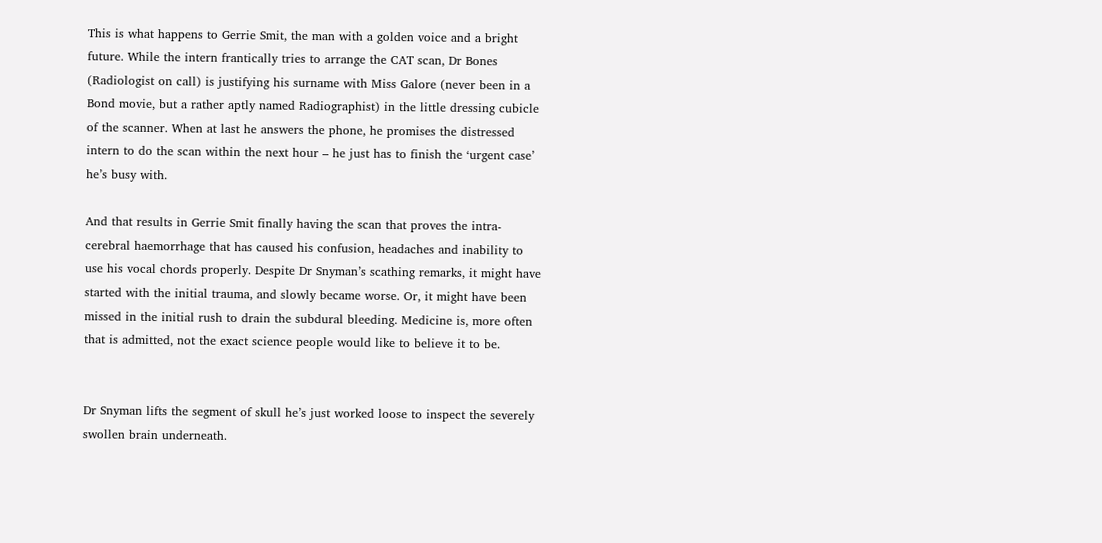This is what happens to Gerrie Smit, the man with a golden voice and a bright future. While the intern frantically tries to arrange the CAT scan, Dr Bones (Radiologist on call) is justifying his surname with Miss Galore (never been in a Bond movie, but a rather aptly named Radiographist) in the little dressing cubicle of the scanner. When at last he answers the phone, he promises the distressed intern to do the scan within the next hour – he just has to finish the ‘urgent case’ he’s busy with.

And that results in Gerrie Smit finally having the scan that proves the intra-cerebral haemorrhage that has caused his confusion, headaches and inability to use his vocal chords properly. Despite Dr Snyman’s scathing remarks, it might have started with the initial trauma, and slowly became worse. Or, it might have been missed in the initial rush to drain the subdural bleeding. Medicine is, more often that is admitted, not the exact science people would like to believe it to be.


Dr Snyman lifts the segment of skull he’s just worked loose to inspect the severely swollen brain underneath.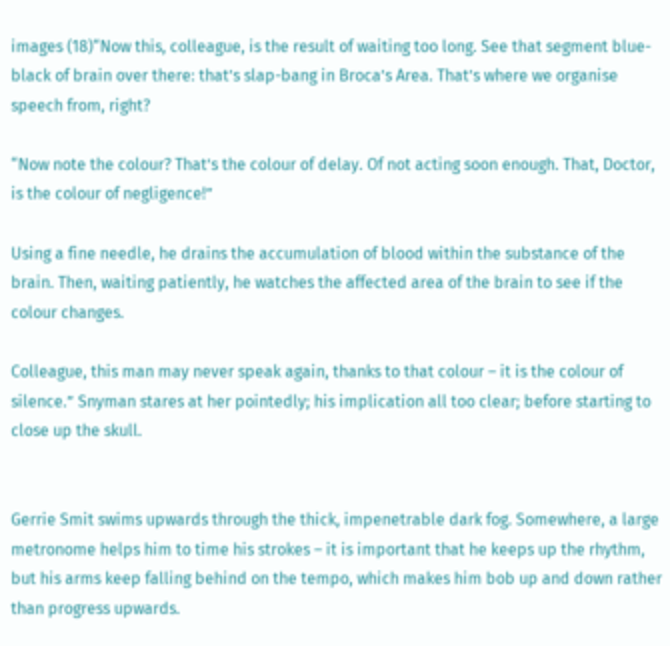images (18)“Now this, colleague, is the result of waiting too long. See that segment blue-black of brain over there: that’s slap-bang in Broca’s Area. That’s where we organise speech from, right?

“Now note the colour? That’s the colour of delay. Of not acting soon enough. That, Doctor, is the colour of negligence!”

Using a fine needle, he drains the accumulation of blood within the substance of the brain. Then, waiting patiently, he watches the affected area of the brain to see if the colour changes.

Colleague, this man may never speak again, thanks to that colour – it is the colour of silence.” Snyman stares at her pointedly; his implication all too clear; before starting to close up the skull.


Gerrie Smit swims upwards through the thick, impenetrable dark fog. Somewhere, a large metronome helps him to time his strokes – it is important that he keeps up the rhythm, but his arms keep falling behind on the tempo, which makes him bob up and down rather than progress upwards.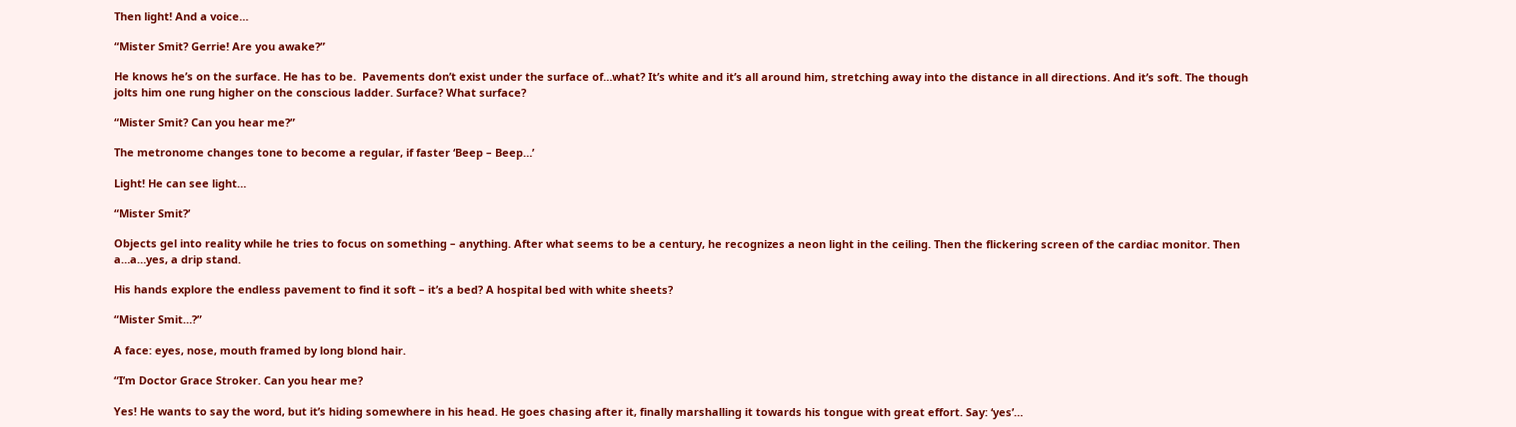Then light! And a voice…

“Mister Smit? Gerrie! Are you awake?”

He knows he’s on the surface. He has to be.  Pavements don’t exist under the surface of…what? It’s white and it’s all around him, stretching away into the distance in all directions. And it’s soft. The though jolts him one rung higher on the conscious ladder. Surface? What surface?

“Mister Smit? Can you hear me?”

The metronome changes tone to become a regular, if faster ‘Beep – Beep…’

Light! He can see light…

“Mister Smit?’

Objects gel into reality while he tries to focus on something – anything. After what seems to be a century, he recognizes a neon light in the ceiling. Then the flickering screen of the cardiac monitor. Then a…a…yes, a drip stand.

His hands explore the endless pavement to find it soft – it’s a bed? A hospital bed with white sheets?

“Mister Smit…?”

A face: eyes, nose, mouth framed by long blond hair.

“I’m Doctor Grace Stroker. Can you hear me?

Yes! He wants to say the word, but it’s hiding somewhere in his head. He goes chasing after it, finally marshalling it towards his tongue with great effort. Say: ‘yes’…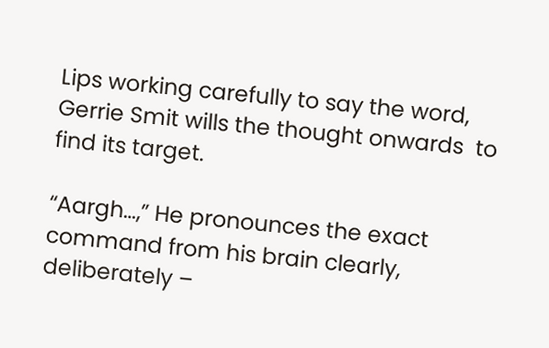Lips working carefully to say the word, Gerrie Smit wills the thought onwards  to find its target.

“Aargh…,” He pronounces the exact command from his brain clearly, deliberately –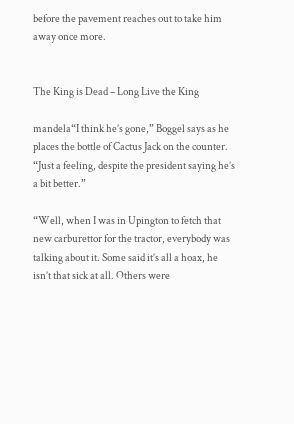before the pavement reaches out to take him away once more.


The King is Dead – Long Live the King

mandela“I think he’s gone,” Boggel says as he places the bottle of Cactus Jack on the counter. “Just a feeling, despite the president saying he’s a bit better.”

“Well, when I was in Upington to fetch that new carburettor for the tractor, everybody was talking about it. Some said it’s all a hoax, he isn’t that sick at all. Others were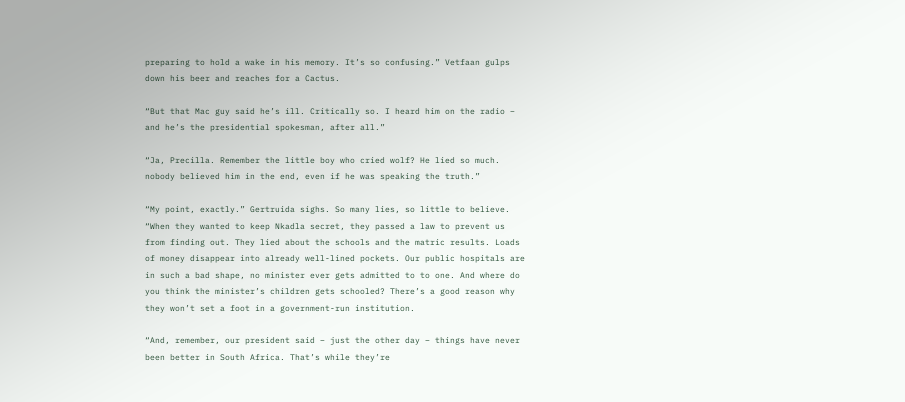preparing to hold a wake in his memory. It’s so confusing.” Vetfaan gulps down his beer and reaches for a Cactus.

“But that Mac guy said he’s ill. Critically so. I heard him on the radio – and he’s the presidential spokesman, after all.”

“Ja, Precilla. Remember the little boy who cried wolf? He lied so much. nobody believed him in the end, even if he was speaking the truth.”

“My point, exactly.” Gertruida sighs. So many lies, so little to believe. “When they wanted to keep Nkadla secret, they passed a law to prevent us from finding out. They lied about the schools and the matric results. Loads of money disappear into already well-lined pockets. Our public hospitals are in such a bad shape, no minister ever gets admitted to to one. And where do you think the minister’s children gets schooled? There’s a good reason why they won’t set a foot in a government-run institution.

“And, remember, our president said – just the other day – things have never been better in South Africa. That’s while they’re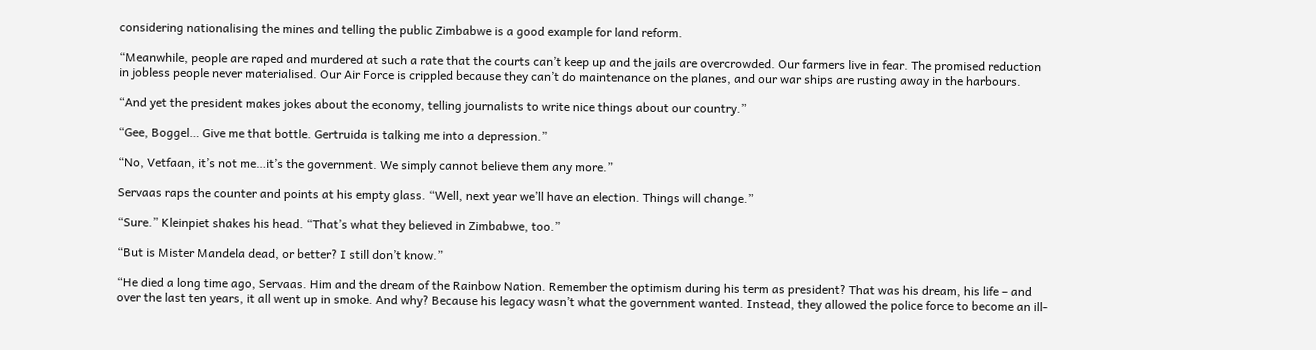considering nationalising the mines and telling the public Zimbabwe is a good example for land reform.

“Meanwhile, people are raped and murdered at such a rate that the courts can’t keep up and the jails are overcrowded. Our farmers live in fear. The promised reduction in jobless people never materialised. Our Air Force is crippled because they can’t do maintenance on the planes, and our war ships are rusting away in the harbours.

“And yet the president makes jokes about the economy, telling journalists to write nice things about our country.”

“Gee, Boggel… Give me that bottle. Gertruida is talking me into a depression.”

“No, Vetfaan, it’s not me…it’s the government. We simply cannot believe them any more.”

Servaas raps the counter and points at his empty glass. “Well, next year we’ll have an election. Things will change.”

“Sure.” Kleinpiet shakes his head. “That’s what they believed in Zimbabwe, too.”

“But is Mister Mandela dead, or better? I still don’t know.”

“He died a long time ago, Servaas. Him and the dream of the Rainbow Nation. Remember the optimism during his term as president? That was his dream, his life – and over the last ten years, it all went up in smoke. And why? Because his legacy wasn’t what the government wanted. Instead, they allowed the police force to become an ill-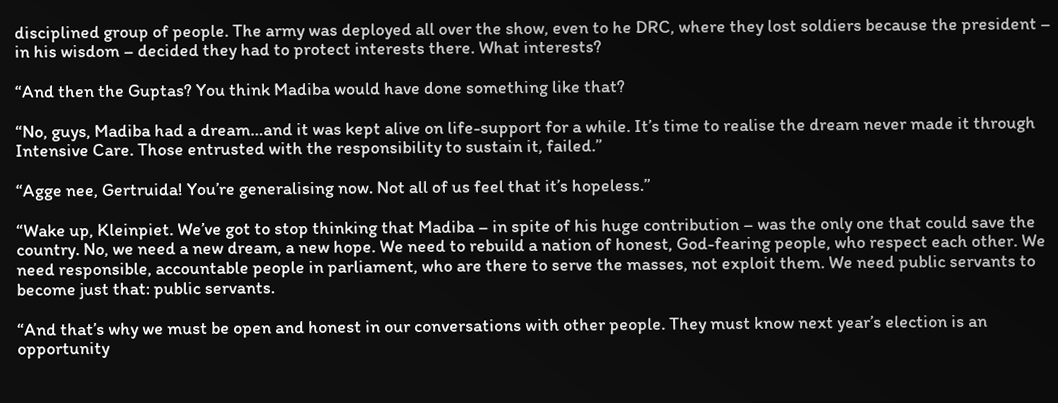disciplined group of people. The army was deployed all over the show, even to he DRC, where they lost soldiers because the president – in his wisdom – decided they had to protect interests there. What interests?

“And then the Guptas? You think Madiba would have done something like that?

“No, guys, Madiba had a dream…and it was kept alive on life-support for a while. It’s time to realise the dream never made it through Intensive Care. Those entrusted with the responsibility to sustain it, failed.”

“Agge nee, Gertruida! You’re generalising now. Not all of us feel that it’s hopeless.”

“Wake up, Kleinpiet. We’ve got to stop thinking that Madiba – in spite of his huge contribution – was the only one that could save the country. No, we need a new dream, a new hope. We need to rebuild a nation of honest, God-fearing people, who respect each other. We need responsible, accountable people in parliament, who are there to serve the masses, not exploit them. We need public servants to become just that: public servants.

“And that’s why we must be open and honest in our conversations with other people. They must know next year’s election is an opportunity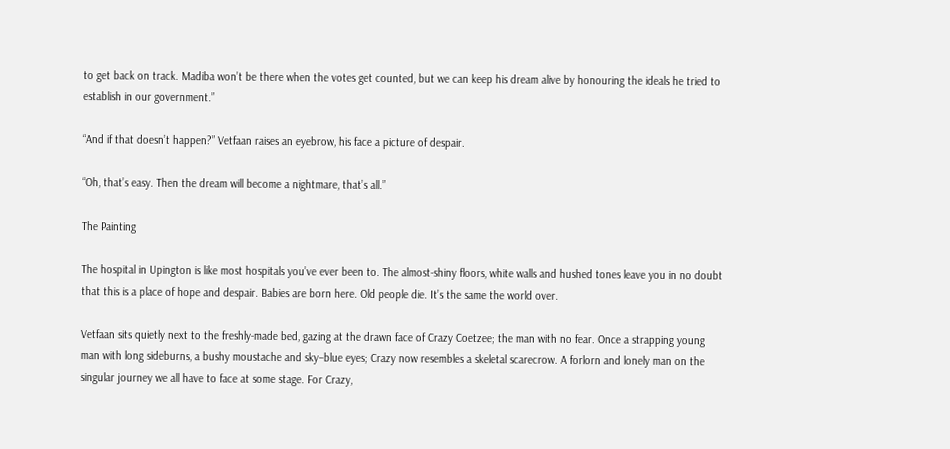to get back on track. Madiba won’t be there when the votes get counted, but we can keep his dream alive by honouring the ideals he tried to establish in our government.”

“And if that doesn’t happen?” Vetfaan raises an eyebrow, his face a picture of despair.

“Oh, that’s easy. Then the dream will become a nightmare, that’s all.”

The Painting

The hospital in Upington is like most hospitals you’ve ever been to. The almost-shiny floors, white walls and hushed tones leave you in no doubt that this is a place of hope and despair. Babies are born here. Old people die. It’s the same the world over.

Vetfaan sits quietly next to the freshly-made bed, gazing at the drawn face of Crazy Coetzee; the man with no fear. Once a strapping young man with long sideburns, a bushy moustache and sky–blue eyes; Crazy now resembles a skeletal scarecrow. A forlorn and lonely man on the singular journey we all have to face at some stage. For Crazy,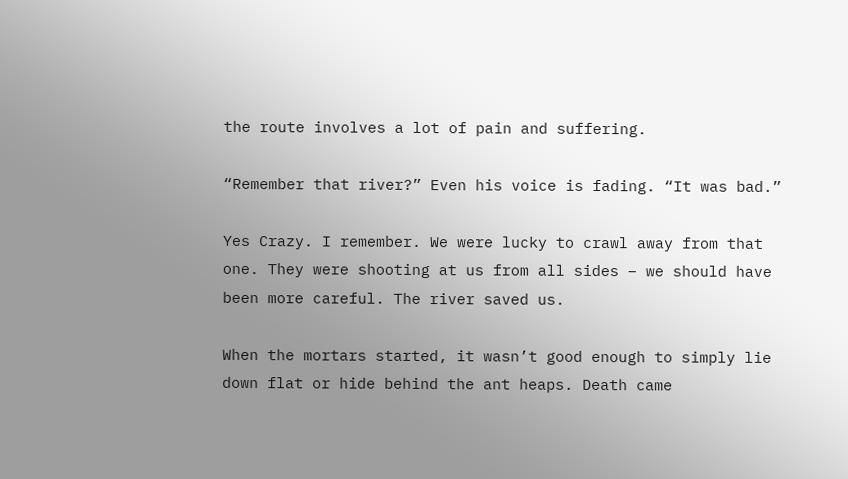the route involves a lot of pain and suffering.

“Remember that river?” Even his voice is fading. “It was bad.”

Yes Crazy. I remember. We were lucky to crawl away from that one. They were shooting at us from all sides – we should have been more careful. The river saved us.

When the mortars started, it wasn’t good enough to simply lie down flat or hide behind the ant heaps. Death came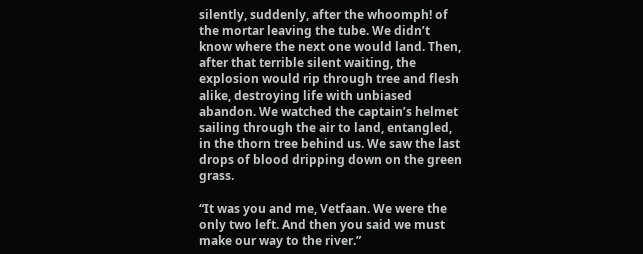silently, suddenly, after the whoomph! of the mortar leaving the tube. We didn’t know where the next one would land. Then, after that terrible silent waiting, the explosion would rip through tree and flesh alike, destroying life with unbiased abandon. We watched the captain’s helmet sailing through the air to land, entangled, in the thorn tree behind us. We saw the last drops of blood dripping down on the green grass.

“It was you and me, Vetfaan. We were the only two left. And then you said we must make our way to the river.”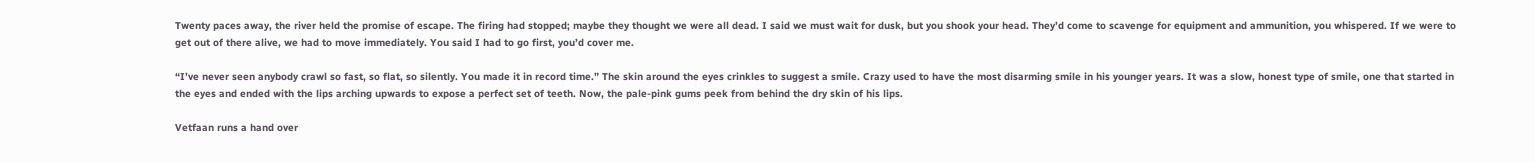Twenty paces away, the river held the promise of escape. The firing had stopped; maybe they thought we were all dead. I said we must wait for dusk, but you shook your head. They’d come to scavenge for equipment and ammunition, you whispered. If we were to get out of there alive, we had to move immediately. You said I had to go first, you’d cover me.

“I’ve never seen anybody crawl so fast, so flat, so silently. You made it in record time.” The skin around the eyes crinkles to suggest a smile. Crazy used to have the most disarming smile in his younger years. It was a slow, honest type of smile, one that started in the eyes and ended with the lips arching upwards to expose a perfect set of teeth. Now, the pale-pink gums peek from behind the dry skin of his lips.

Vetfaan runs a hand over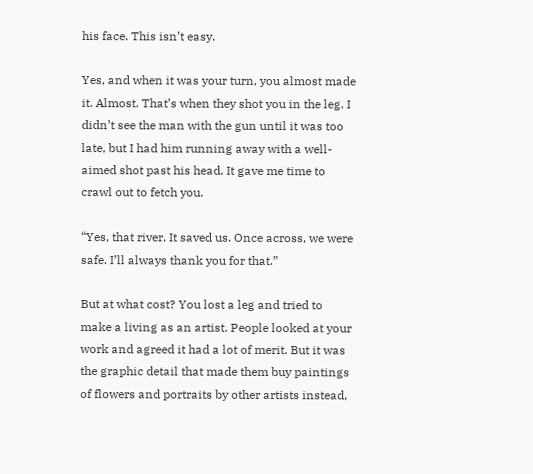his face. This isn’t easy.

Yes, and when it was your turn, you almost made it. Almost. That’s when they shot you in the leg. I didn’t see the man with the gun until it was too late, but I had him running away with a well-aimed shot past his head. It gave me time to crawl out to fetch you.

“Yes, that river. It saved us. Once across, we were safe. I’ll always thank you for that.”

But at what cost? You lost a leg and tried to make a living as an artist. People looked at your work and agreed it had a lot of merit. But it was the graphic detail that made them buy paintings of flowers and portraits by other artists instead,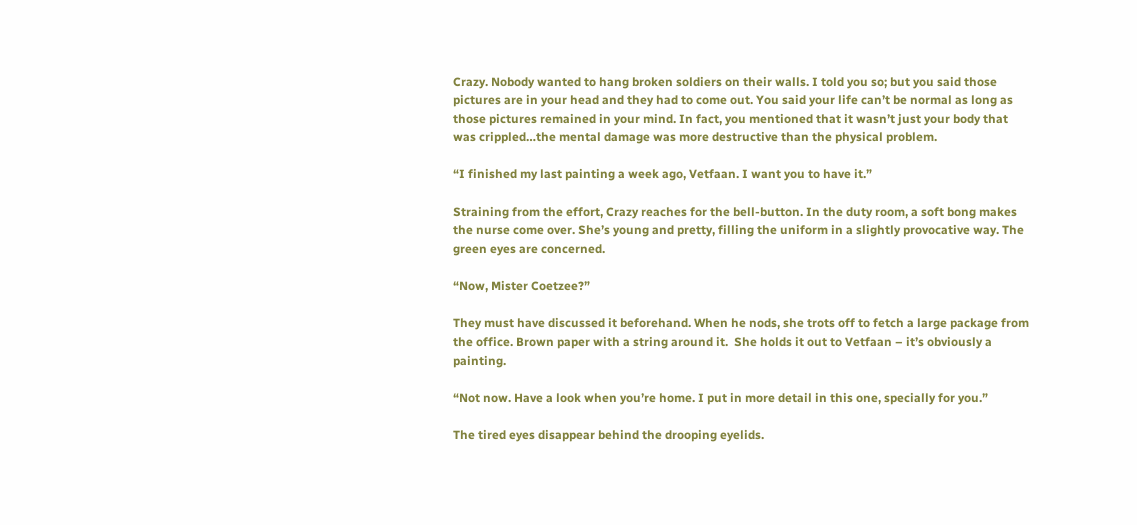Crazy. Nobody wanted to hang broken soldiers on their walls. I told you so; but you said those pictures are in your head and they had to come out. You said your life can’t be normal as long as those pictures remained in your mind. In fact, you mentioned that it wasn’t just your body that was crippled…the mental damage was more destructive than the physical problem.

“I finished my last painting a week ago, Vetfaan. I want you to have it.”

Straining from the effort, Crazy reaches for the bell-button. In the duty room, a soft bong makes the nurse come over. She’s young and pretty, filling the uniform in a slightly provocative way. The green eyes are concerned.

“Now, Mister Coetzee?”

They must have discussed it beforehand. When he nods, she trots off to fetch a large package from the office. Brown paper with a string around it.  She holds it out to Vetfaan – it’s obviously a painting.

“Not now. Have a look when you’re home. I put in more detail in this one, specially for you.”

The tired eyes disappear behind the drooping eyelids.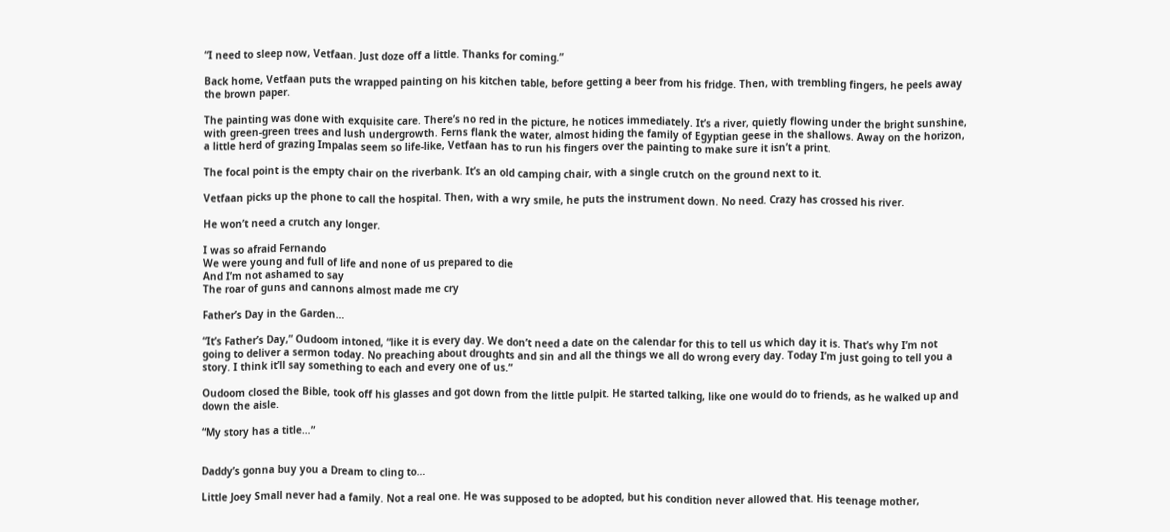“I need to sleep now, Vetfaan. Just doze off a little. Thanks for coming.”

Back home, Vetfaan puts the wrapped painting on his kitchen table, before getting a beer from his fridge. Then, with trembling fingers, he peels away the brown paper.

The painting was done with exquisite care. There’s no red in the picture, he notices immediately. It’s a river, quietly flowing under the bright sunshine, with green-green trees and lush undergrowth. Ferns flank the water, almost hiding the family of Egyptian geese in the shallows. Away on the horizon, a little herd of grazing Impalas seem so life-like, Vetfaan has to run his fingers over the painting to make sure it isn’t a print.

The focal point is the empty chair on the riverbank. It’s an old camping chair, with a single crutch on the ground next to it.

Vetfaan picks up the phone to call the hospital. Then, with a wry smile, he puts the instrument down. No need. Crazy has crossed his river.

He won’t need a crutch any longer.

I was so afraid Fernando
We were young and full of life and none of us prepared to die
And I’m not ashamed to say
The roar of guns and cannons almost made me cry

Father’s Day in the Garden…

“It’s Father’s Day,” Oudoom intoned, “like it is every day. We don’t need a date on the calendar for this to tell us which day it is. That’s why I’m not going to deliver a sermon today. No preaching about droughts and sin and all the things we all do wrong every day. Today I’m just going to tell you a story. I think it’ll say something to each and every one of us.”

Oudoom closed the Bible, took off his glasses and got down from the little pulpit. He started talking, like one would do to friends, as he walked up and down the aisle.

“My story has a title…”


Daddy’s gonna buy you a Dream to cling to…

Little Joey Small never had a family. Not a real one. He was supposed to be adopted, but his condition never allowed that. His teenage mother,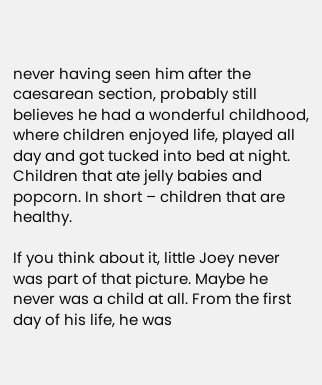never having seen him after the caesarean section, probably still believes he had a wonderful childhood, where children enjoyed life, played all day and got tucked into bed at night. Children that ate jelly babies and popcorn. In short – children that are healthy.

If you think about it, little Joey never was part of that picture. Maybe he never was a child at all. From the first day of his life, he was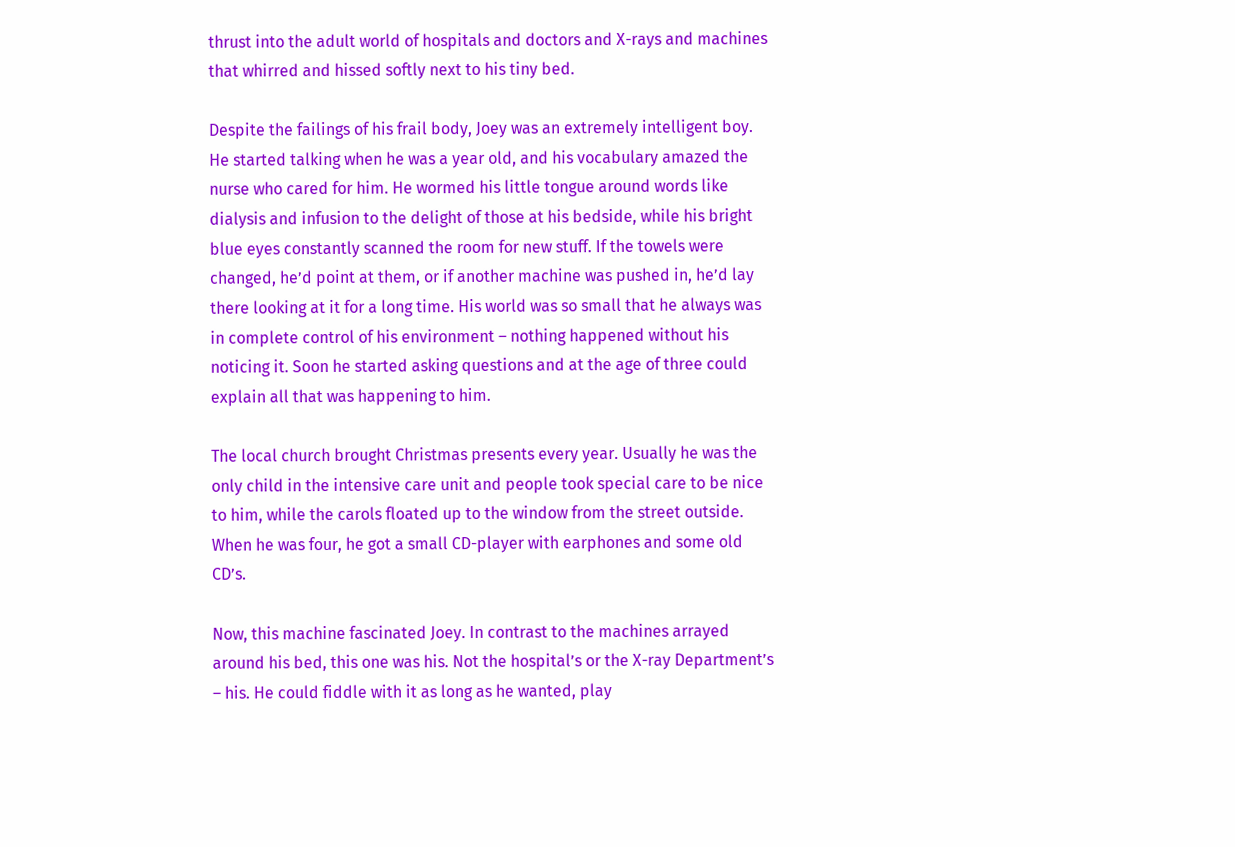thrust into the adult world of hospitals and doctors and X-rays and machines that whirred and hissed softly next to his tiny bed.

Despite the failings of his frail body, Joey was an extremely intelligent boy. He started talking when he was a year old, and his vocabulary amazed the nurse who cared for him. He wormed his little tongue around words like dialysis and infusion to the delight of those at his bedside, while his bright blue eyes constantly scanned the room for new stuff. If the towels were changed, he’d point at them, or if another machine was pushed in, he’d lay there looking at it for a long time. His world was so small that he always was in complete control of his environment – nothing happened without his noticing it. Soon he started asking questions and at the age of three could explain all that was happening to him.

The local church brought Christmas presents every year. Usually he was the only child in the intensive care unit and people took special care to be nice to him, while the carols floated up to the window from the street outside. When he was four, he got a small CD-player with earphones and some old CD’s.

Now, this machine fascinated Joey. In contrast to the machines arrayed around his bed, this one was his. Not the hospital’s or the X-ray Department’s – his. He could fiddle with it as long as he wanted, play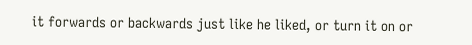it forwards or backwards just like he liked, or turn it on or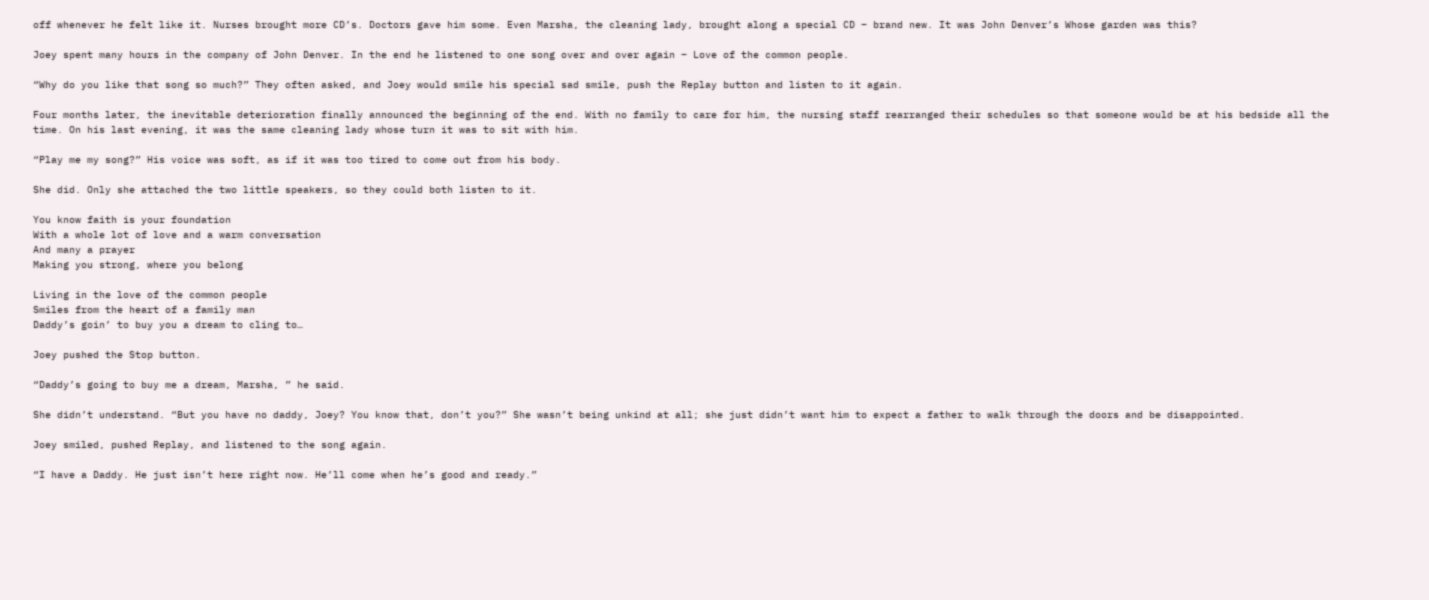off whenever he felt like it. Nurses brought more CD’s. Doctors gave him some. Even Marsha, the cleaning lady, brought along a special CD – brand new. It was John Denver’s Whose garden was this?

Joey spent many hours in the company of John Denver. In the end he listened to one song over and over again – Love of the common people.

“Why do you like that song so much?” They often asked, and Joey would smile his special sad smile, push the Replay button and listen to it again.

Four months later, the inevitable deterioration finally announced the beginning of the end. With no family to care for him, the nursing staff rearranged their schedules so that someone would be at his bedside all the time. On his last evening, it was the same cleaning lady whose turn it was to sit with him.

“Play me my song?” His voice was soft, as if it was too tired to come out from his body.

She did. Only she attached the two little speakers, so they could both listen to it.

You know faith is your foundation
With a whole lot of love and a warm conversation
And many a prayer
Making you strong, where you belong

Living in the love of the common people
Smiles from the heart of a family man
Daddy’s goin’ to buy you a dream to cling to…

Joey pushed the Stop button.

“Daddy’s going to buy me a dream, Marsha, ” he said.

She didn’t understand. “But you have no daddy, Joey? You know that, don’t you?” She wasn’t being unkind at all; she just didn’t want him to expect a father to walk through the doors and be disappointed.

Joey smiled, pushed Replay, and listened to the song again.

“I have a Daddy. He just isn’t here right now. He’ll come when he’s good and ready.”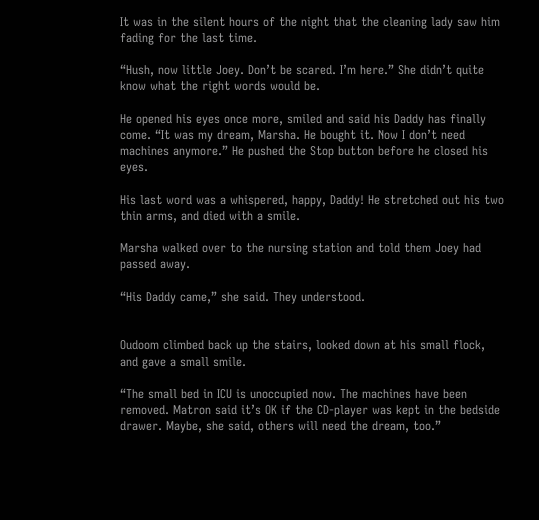It was in the silent hours of the night that the cleaning lady saw him fading for the last time.

“Hush, now little Joey. Don’t be scared. I’m here.” She didn’t quite know what the right words would be.

He opened his eyes once more, smiled and said his Daddy has finally come. “It was my dream, Marsha. He bought it. Now I don’t need machines anymore.” He pushed the Stop button before he closed his eyes.

His last word was a whispered, happy, Daddy! He stretched out his two thin arms, and died with a smile.

Marsha walked over to the nursing station and told them Joey had passed away.

“His Daddy came,” she said. They understood.


Oudoom climbed back up the stairs, looked down at his small flock, and gave a small smile.

“The small bed in ICU is unoccupied now. The machines have been removed. Matron said it’s OK if the CD-player was kept in the bedside drawer. Maybe, she said, others will need the dream, too.”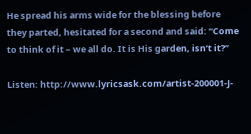He spread his arms wide for the blessing before they parted, hesitated for a second and said: “Come to think of it – we all do. It is His garden, isn’t it?”

Listen: http://www.lyricsask.com/artist-200001-J-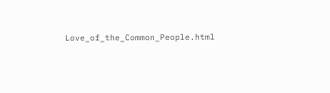Love_of_the_Common_People.html